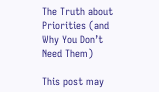The Truth about Priorities (and Why You Don’t Need Them)

This post may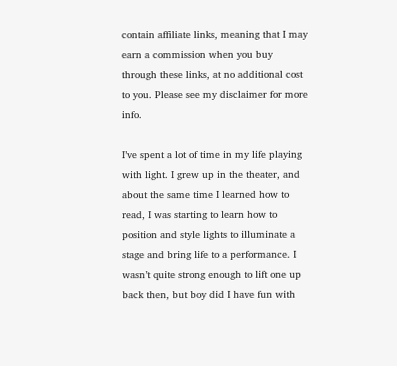contain affiliate links, meaning that I may earn a commission when you buy through these links, at no additional cost to you. Please see my disclaimer for more info.

I’ve spent a lot of time in my life playing with light. I grew up in the theater, and about the same time I learned how to read, I was starting to learn how to position and style lights to illuminate a stage and bring life to a performance. I wasn’t quite strong enough to lift one up back then, but boy did I have fun with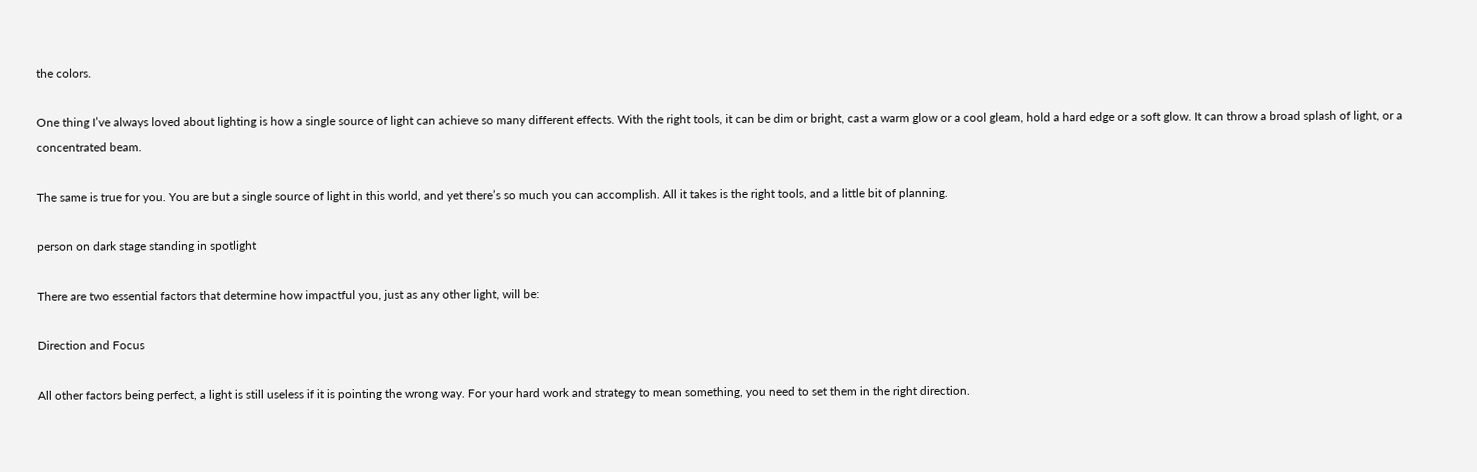the colors.

One thing I’ve always loved about lighting is how a single source of light can achieve so many different effects. With the right tools, it can be dim or bright, cast a warm glow or a cool gleam, hold a hard edge or a soft glow. It can throw a broad splash of light, or a concentrated beam.

The same is true for you. You are but a single source of light in this world, and yet there’s so much you can accomplish. All it takes is the right tools, and a little bit of planning.

person on dark stage standing in spotlight

There are two essential factors that determine how impactful you, just as any other light, will be:

Direction and Focus

All other factors being perfect, a light is still useless if it is pointing the wrong way. For your hard work and strategy to mean something, you need to set them in the right direction.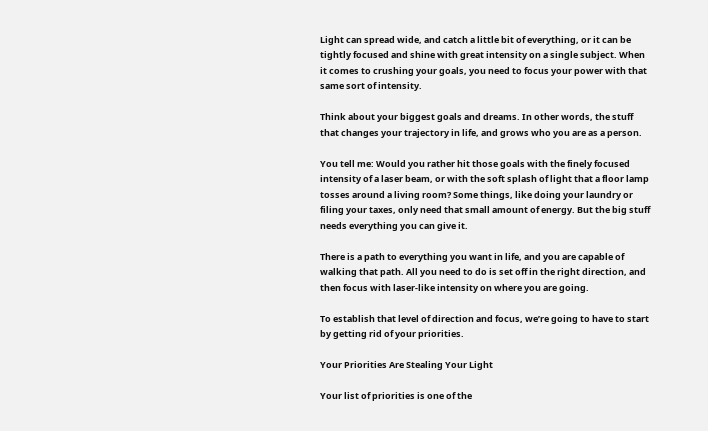Light can spread wide, and catch a little bit of everything, or it can be tightly focused and shine with great intensity on a single subject. When it comes to crushing your goals, you need to focus your power with that same sort of intensity.

Think about your biggest goals and dreams. In other words, the stuff that changes your trajectory in life, and grows who you are as a person.

You tell me: Would you rather hit those goals with the finely focused intensity of a laser beam, or with the soft splash of light that a floor lamp tosses around a living room? Some things, like doing your laundry or filing your taxes, only need that small amount of energy. But the big stuff needs everything you can give it.

There is a path to everything you want in life, and you are capable of walking that path. All you need to do is set off in the right direction, and then focus with laser-like intensity on where you are going.

To establish that level of direction and focus, we’re going to have to start by getting rid of your priorities.

Your Priorities Are Stealing Your Light

Your list of priorities is one of the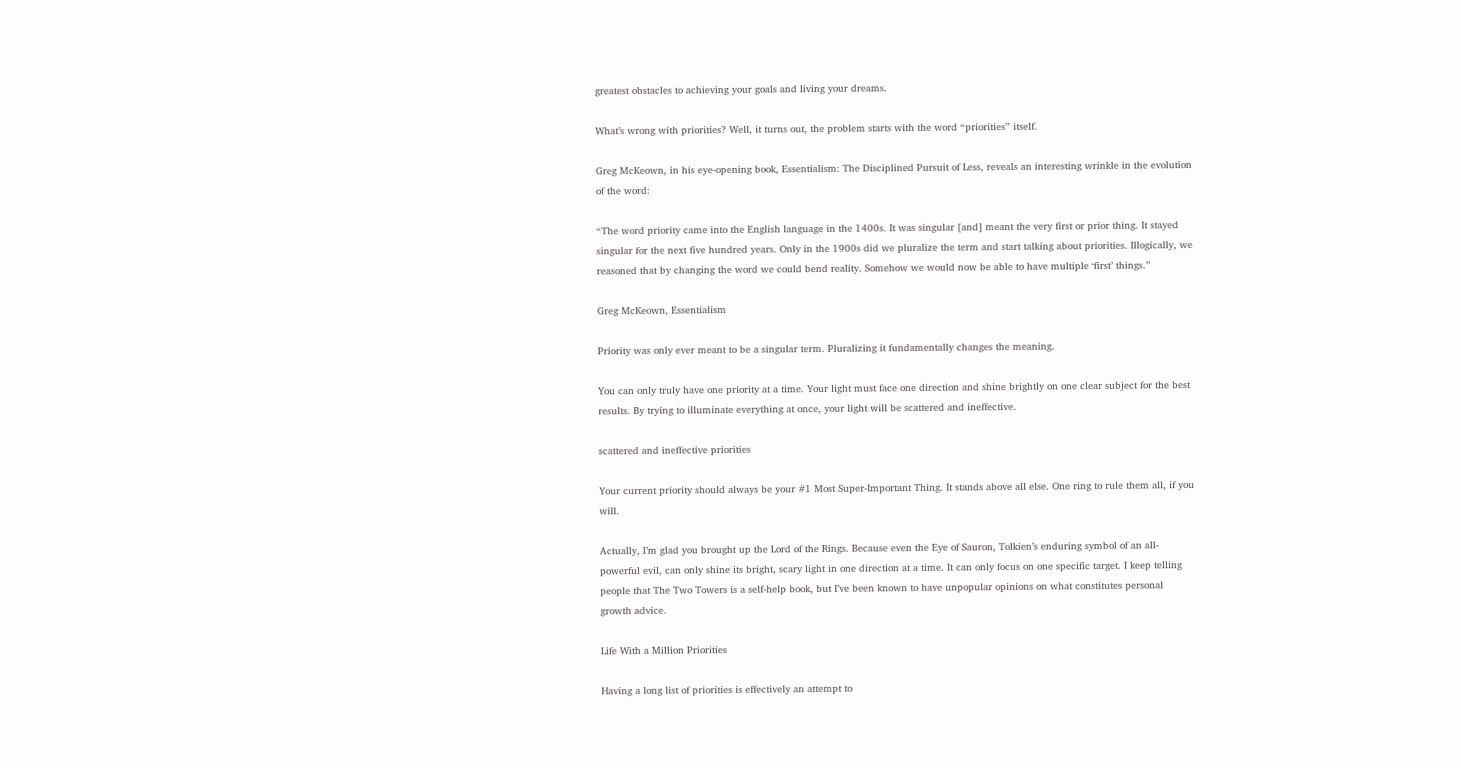greatest obstacles to achieving your goals and living your dreams.

What’s wrong with priorities? Well, it turns out, the problem starts with the word “priorities” itself.

Greg McKeown, in his eye-opening book, Essentialism: The Disciplined Pursuit of Less, reveals an interesting wrinkle in the evolution of the word:

“The word priority came into the English language in the 1400s. It was singular [and] meant the very first or prior thing. It stayed singular for the next five hundred years. Only in the 1900s did we pluralize the term and start talking about priorities. Illogically, we reasoned that by changing the word we could bend reality. Somehow we would now be able to have multiple ‘first’ things.”

Greg McKeown, Essentialism

Priority was only ever meant to be a singular term. Pluralizing it fundamentally changes the meaning.

You can only truly have one priority at a time. Your light must face one direction and shine brightly on one clear subject for the best results. By trying to illuminate everything at once, your light will be scattered and ineffective.

scattered and ineffective priorities

Your current priority should always be your #1 Most Super-Important Thing. It stands above all else. One ring to rule them all, if you will.

Actually, I’m glad you brought up the Lord of the Rings. Because even the Eye of Sauron, Tolkien’s enduring symbol of an all-powerful evil, can only shine its bright, scary light in one direction at a time. It can only focus on one specific target. I keep telling people that The Two Towers is a self-help book, but I’ve been known to have unpopular opinions on what constitutes personal growth advice.

Life With a Million Priorities

Having a long list of priorities is effectively an attempt to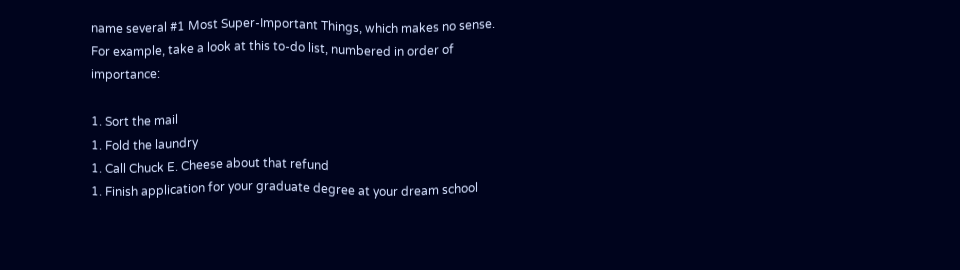name several #1 Most Super-Important Things, which makes no sense. For example, take a look at this to-do list, numbered in order of importance:

1. Sort the mail
1. Fold the laundry
1. Call Chuck E. Cheese about that refund
1. Finish application for your graduate degree at your dream school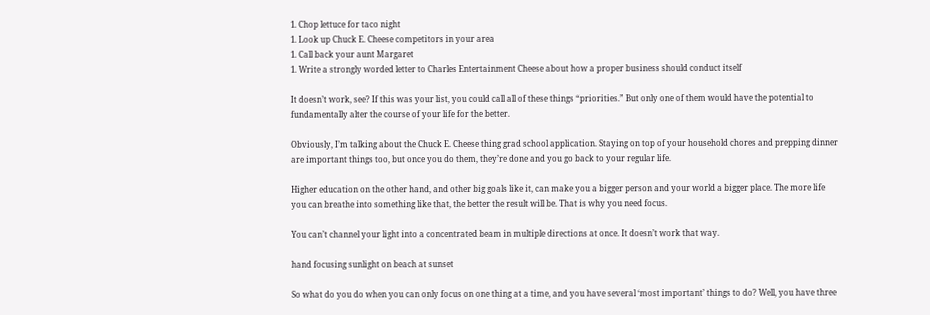1. Chop lettuce for taco night
1. Look up Chuck E. Cheese competitors in your area
1. Call back your aunt Margaret
1. Write a strongly worded letter to Charles Entertainment Cheese about how a proper business should conduct itself

It doesn’t work, see? If this was your list, you could call all of these things “priorities.” But only one of them would have the potential to fundamentally alter the course of your life for the better.

Obviously, I’m talking about the Chuck E. Cheese thing grad school application. Staying on top of your household chores and prepping dinner are important things too, but once you do them, they’re done and you go back to your regular life.

Higher education on the other hand, and other big goals like it, can make you a bigger person and your world a bigger place. The more life you can breathe into something like that, the better the result will be. That is why you need focus.

You can’t channel your light into a concentrated beam in multiple directions at once. It doesn’t work that way.

hand focusing sunlight on beach at sunset

So what do you do when you can only focus on one thing at a time, and you have several ‘most important’ things to do? Well, you have three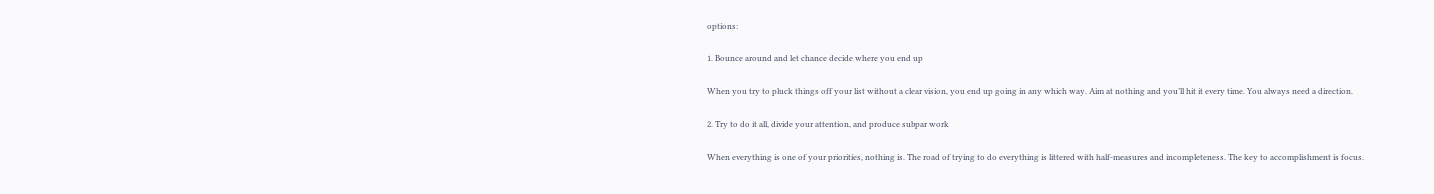options:

1. Bounce around and let chance decide where you end up

When you try to pluck things off your list without a clear vision, you end up going in any which way. Aim at nothing and you’ll hit it every time. You always need a direction.

2. Try to do it all, divide your attention, and produce subpar work

When everything is one of your priorities, nothing is. The road of trying to do everything is littered with half-measures and incompleteness. The key to accomplishment is focus.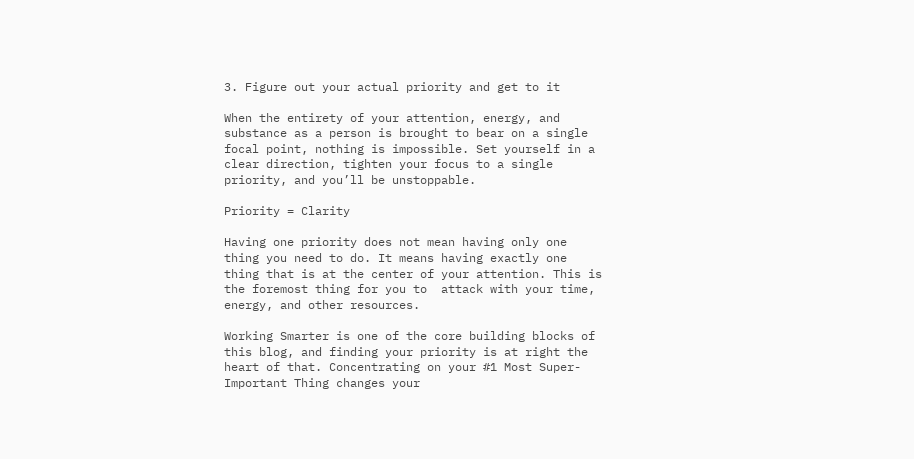3. Figure out your actual priority and get to it

When the entirety of your attention, energy, and substance as a person is brought to bear on a single focal point, nothing is impossible. Set yourself in a clear direction, tighten your focus to a single priority, and you’ll be unstoppable.

Priority = Clarity

Having one priority does not mean having only one thing you need to do. It means having exactly one thing that is at the center of your attention. This is the foremost thing for you to  attack with your time, energy, and other resources.

Working Smarter is one of the core building blocks of this blog, and finding your priority is at right the heart of that. Concentrating on your #1 Most Super-Important Thing changes your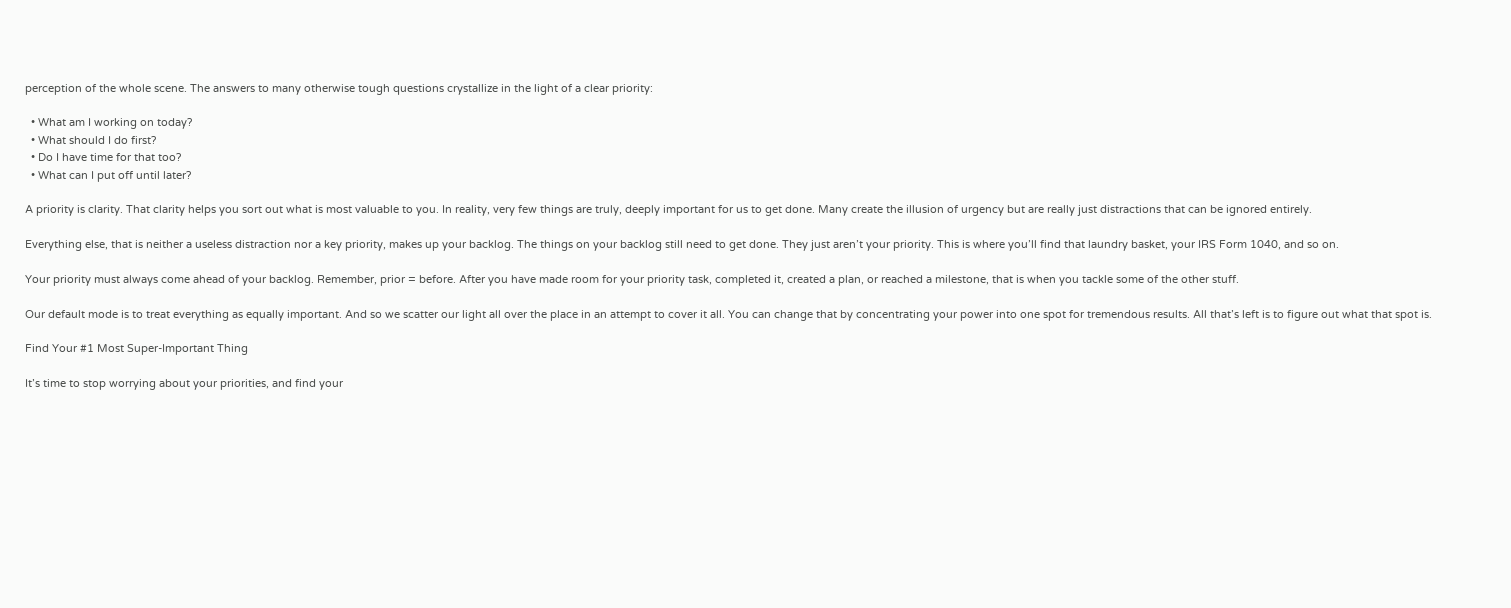perception of the whole scene. The answers to many otherwise tough questions crystallize in the light of a clear priority:

  • What am I working on today?
  • What should I do first?
  • Do I have time for that too?
  • What can I put off until later?

A priority is clarity. That clarity helps you sort out what is most valuable to you. In reality, very few things are truly, deeply important for us to get done. Many create the illusion of urgency but are really just distractions that can be ignored entirely.

Everything else, that is neither a useless distraction nor a key priority, makes up your backlog. The things on your backlog still need to get done. They just aren’t your priority. This is where you’ll find that laundry basket, your IRS Form 1040, and so on.

Your priority must always come ahead of your backlog. Remember, prior = before. After you have made room for your priority task, completed it, created a plan, or reached a milestone, that is when you tackle some of the other stuff.

Our default mode is to treat everything as equally important. And so we scatter our light all over the place in an attempt to cover it all. You can change that by concentrating your power into one spot for tremendous results. All that’s left is to figure out what that spot is.

Find Your #1 Most Super-Important Thing

It’s time to stop worrying about your priorities, and find your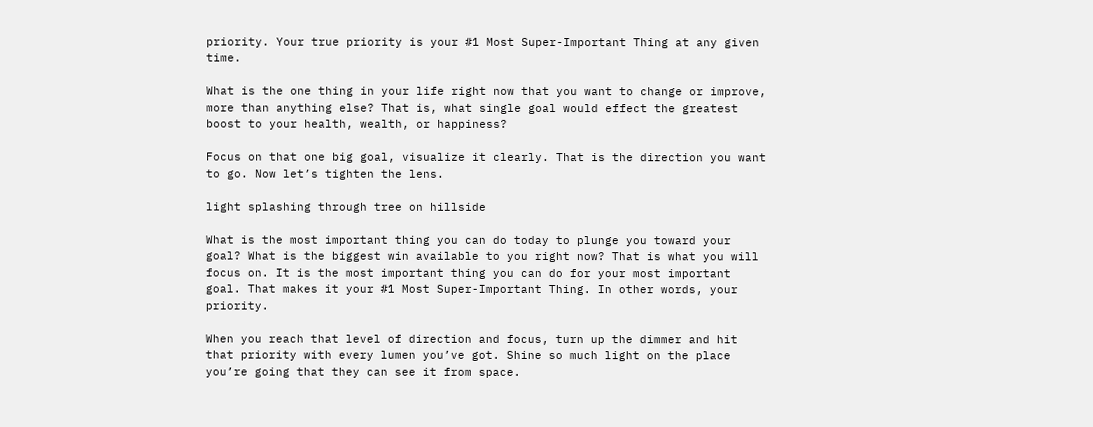priority. Your true priority is your #1 Most Super-Important Thing at any given time.

What is the one thing in your life right now that you want to change or improve, more than anything else? That is, what single goal would effect the greatest boost to your health, wealth, or happiness?

Focus on that one big goal, visualize it clearly. That is the direction you want to go. Now let’s tighten the lens.

light splashing through tree on hillside

What is the most important thing you can do today to plunge you toward your goal? What is the biggest win available to you right now? That is what you will focus on. It is the most important thing you can do for your most important goal. That makes it your #1 Most Super-Important Thing. In other words, your priority.

When you reach that level of direction and focus, turn up the dimmer and hit that priority with every lumen you’ve got. Shine so much light on the place you’re going that they can see it from space.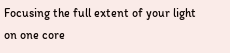Focusing the full extent of your light on one core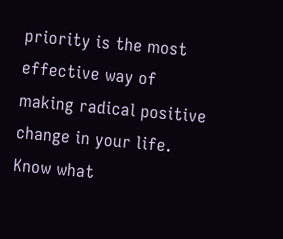priority is the most effective way of making radical positive change in your life. Know what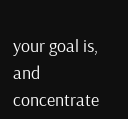your goal is, and concentrate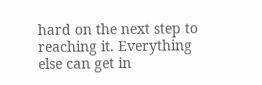hard on the next step to reaching it. Everything else can get in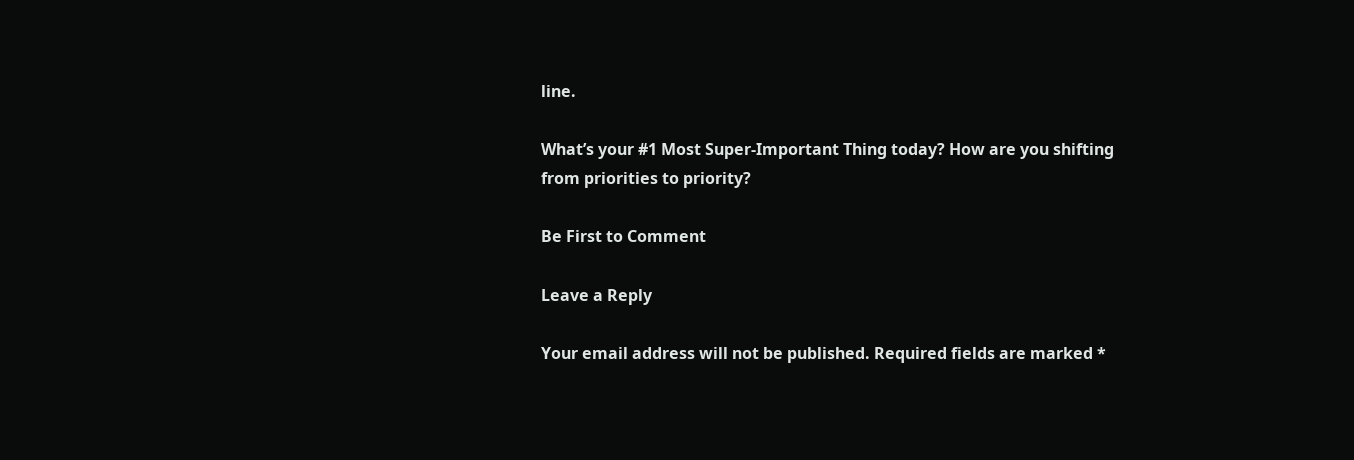line.

What’s your #1 Most Super-Important Thing today? How are you shifting from priorities to priority?

Be First to Comment

Leave a Reply

Your email address will not be published. Required fields are marked *